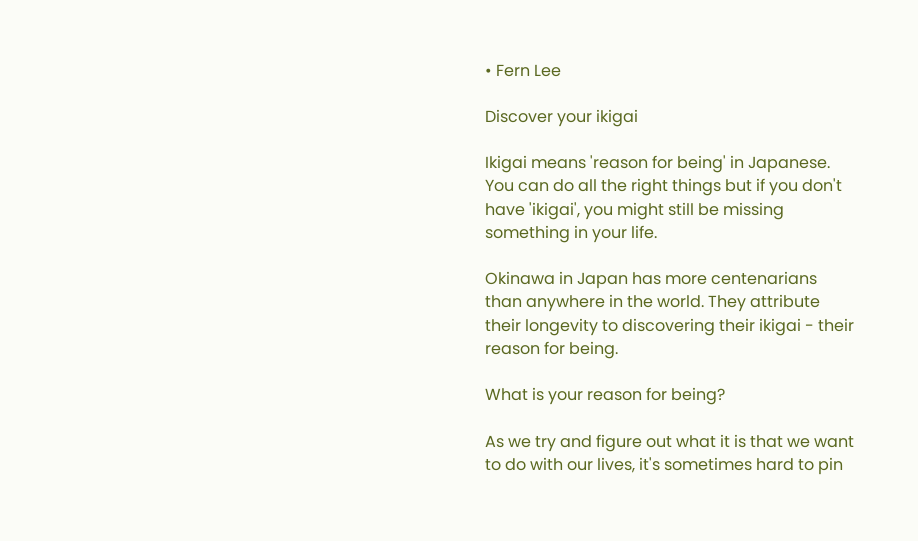• Fern Lee

Discover your ikigai

Ikigai means 'reason for being' in Japanese. You can do all the right things but if you don't have 'ikigai', you might still be missing something in your life.

Okinawa in Japan has more centenarians than anywhere in the world. They attribute their longevity to discovering their ikigai - their reason for being.

What is your reason for being?

As we try and figure out what it is that we want to do with our lives, it's sometimes hard to pin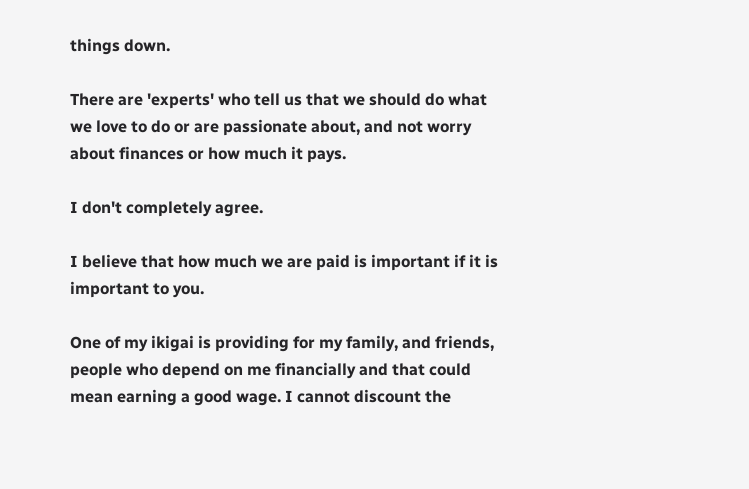things down.

There are 'experts' who tell us that we should do what we love to do or are passionate about, and not worry about finances or how much it pays.

I don't completely agree.

I believe that how much we are paid is important if it is important to you.

One of my ikigai is providing for my family, and friends, people who depend on me financially and that could mean earning a good wage. I cannot discount the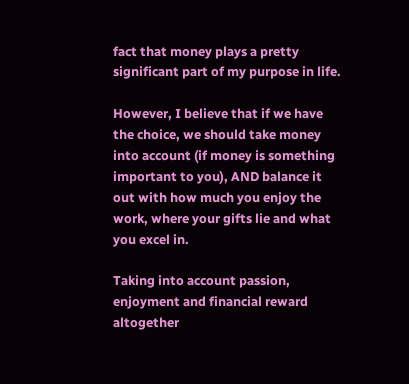fact that money plays a pretty significant part of my purpose in life.

However, I believe that if we have the choice, we should take money into account (if money is something important to you), AND balance it out with how much you enjoy the work, where your gifts lie and what you excel in.

Taking into account passion, enjoyment and financial reward altogether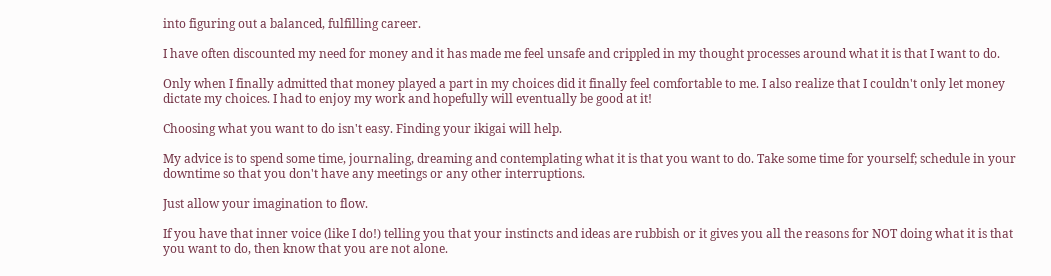into figuring out a balanced, fulfilling career.

I have often discounted my need for money and it has made me feel unsafe and crippled in my thought processes around what it is that I want to do.

Only when I finally admitted that money played a part in my choices did it finally feel comfortable to me. I also realize that I couldn't only let money dictate my choices. I had to enjoy my work and hopefully will eventually be good at it!

Choosing what you want to do isn't easy. Finding your ikigai will help.

My advice is to spend some time, journaling, dreaming and contemplating what it is that you want to do. Take some time for yourself; schedule in your downtime so that you don't have any meetings or any other interruptions.

Just allow your imagination to flow.

If you have that inner voice (like I do!) telling you that your instincts and ideas are rubbish or it gives you all the reasons for NOT doing what it is that you want to do, then know that you are not alone.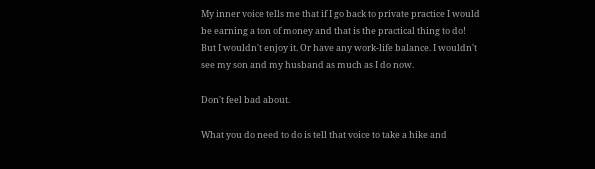My inner voice tells me that if I go back to private practice I would be earning a ton of money and that is the practical thing to do! But I wouldn't enjoy it. Or have any work-life balance. I wouldn't see my son and my husband as much as I do now.

Don't feel bad about.

What you do need to do is tell that voice to take a hike and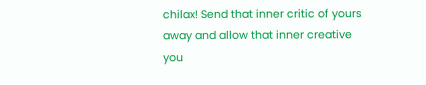chilax! Send that inner critic of yours away and allow that inner creative you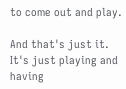to come out and play.

And that's just it. It's just playing and having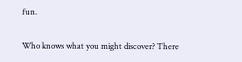fun.

Who knows what you might discover? There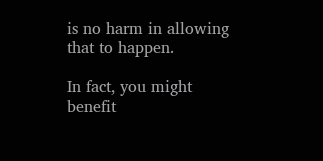is no harm in allowing that to happen.

In fact, you might benefit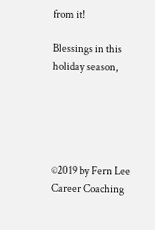from it!

Blessings in this holiday season,





©2019 by Fern Lee Career Coaching